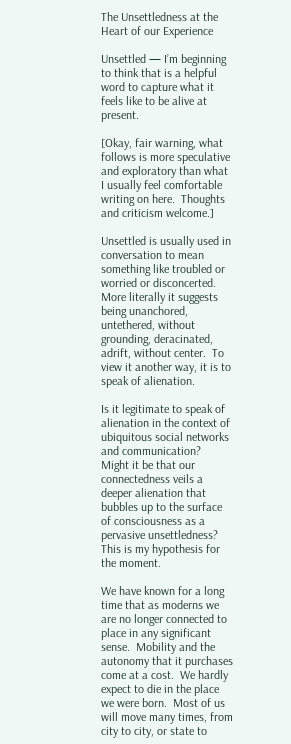The Unsettledness at the Heart of our Experience

Unsettled — I’m beginning to think that is a helpful word to capture what it feels like to be alive at present.

[Okay, fair warning, what follows is more speculative and exploratory than what I usually feel comfortable writing on here.  Thoughts and criticism welcome.]

Unsettled is usually used in conversation to mean something like troubled or worried or disconcerted.  More literally it suggests being unanchored, untethered, without grounding, deracinated, adrift, without center.  To view it another way, it is to speak of alienation.

Is it legitimate to speak of alienation in the context of ubiquitous social networks and communication?  Might it be that our connectedness veils a deeper alienation that bubbles up to the surface of consciousness as a pervasive unsettledness?  This is my hypothesis for the moment.

We have known for a long time that as moderns we are no longer connected to place in any significant sense.  Mobility and the autonomy that it purchases come at a cost.  We hardly expect to die in the place we were born.  Most of us will move many times, from city to city, or state to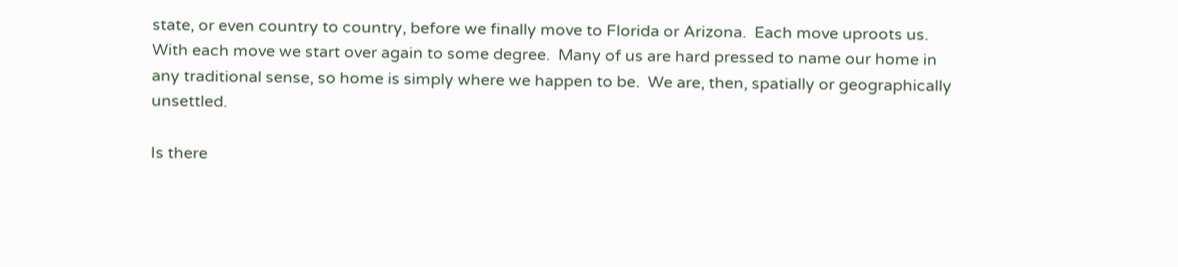state, or even country to country, before we finally move to Florida or Arizona.  Each move uproots us.  With each move we start over again to some degree.  Many of us are hard pressed to name our home in any traditional sense, so home is simply where we happen to be.  We are, then, spatially or geographically unsettled.

Is there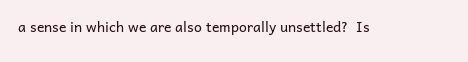a sense in which we are also temporally unsettled?  Is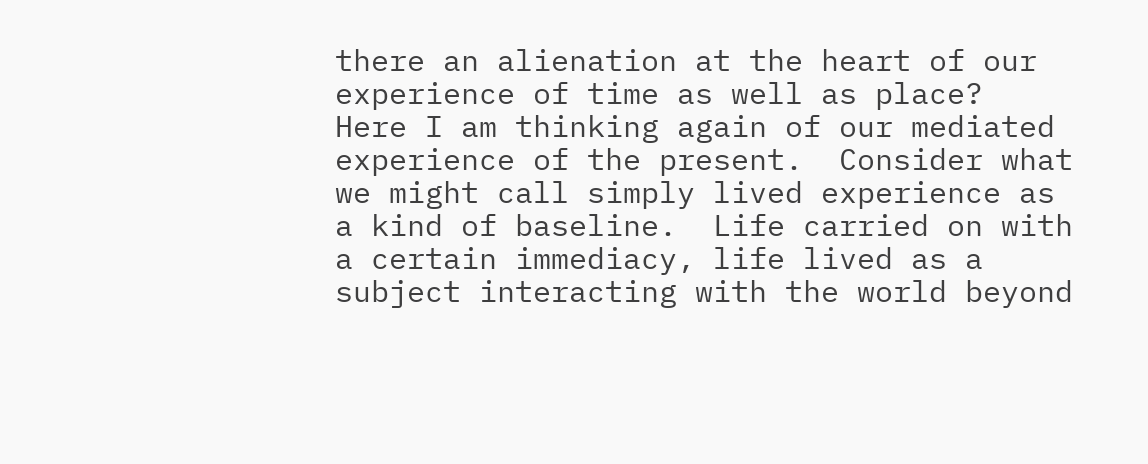there an alienation at the heart of our experience of time as well as place?  Here I am thinking again of our mediated experience of the present.  Consider what we might call simply lived experience as a kind of baseline.  Life carried on with a certain immediacy, life lived as a subject interacting with the world beyond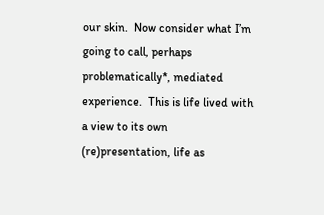our skin.  Now consider what I’m going to call, perhaps problematically*, mediated experience.  This is life lived with a view to its own (re)presentation, life as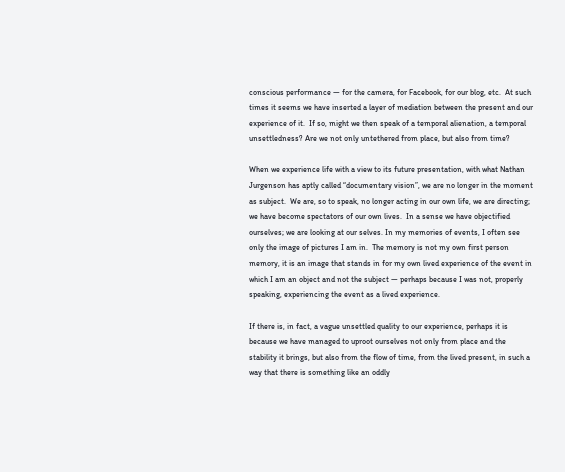conscious performance — for the camera, for Facebook, for our blog, etc.  At such times it seems we have inserted a layer of mediation between the present and our experience of it.  If so, might we then speak of a temporal alienation, a temporal unsettledness? Are we not only untethered from place, but also from time?

When we experience life with a view to its future presentation, with what Nathan Jurgenson has aptly called “documentary vision”, we are no longer in the moment as subject.  We are, so to speak, no longer acting in our own life, we are directing; we have become spectators of our own lives.  In a sense we have objectified ourselves; we are looking at our selves. In my memories of events, I often see only the image of pictures I am in.  The memory is not my own first person memory, it is an image that stands in for my own lived experience of the event in which I am an object and not the subject — perhaps because I was not, properly speaking, experiencing the event as a lived experience.

If there is, in fact, a vague unsettled quality to our experience, perhaps it is because we have managed to uproot ourselves not only from place and the stability it brings, but also from the flow of time, from the lived present, in such a way that there is something like an oddly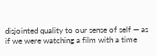disjointed quality to our sense of self — as if we were watching a film with a time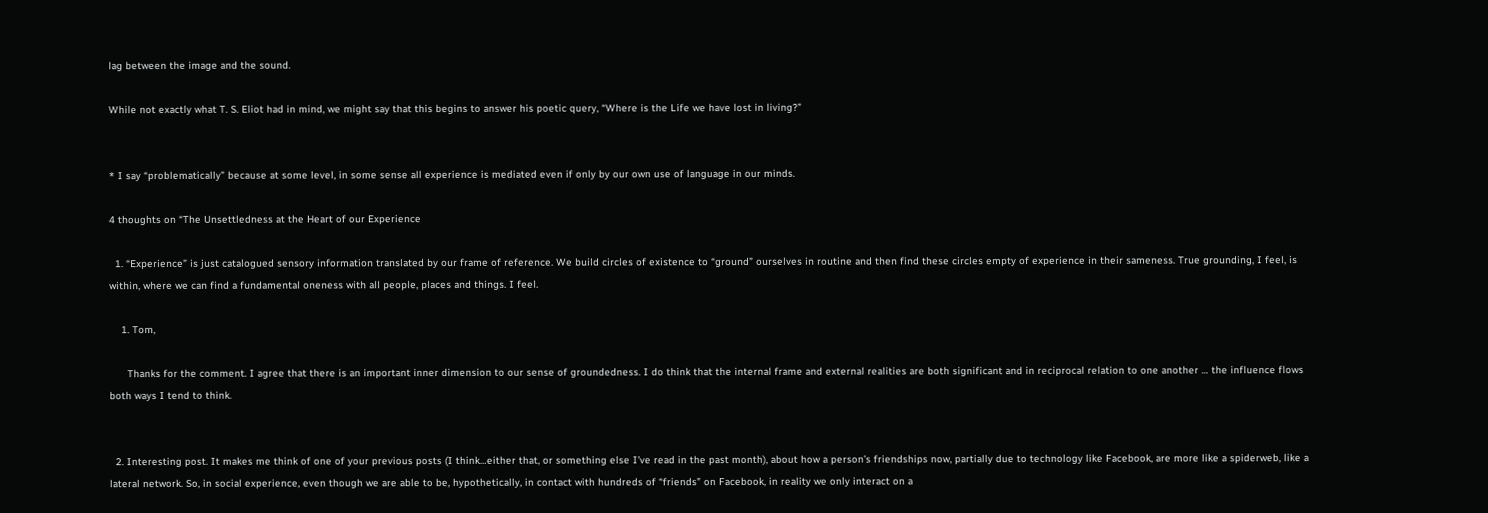lag between the image and the sound.

While not exactly what T. S. Eliot had in mind, we might say that this begins to answer his poetic query, “Where is the Life we have lost in living?”


* I say “problematically” because at some level, in some sense all experience is mediated even if only by our own use of language in our minds.

4 thoughts on “The Unsettledness at the Heart of our Experience

  1. “Experience” is just catalogued sensory information translated by our frame of reference. We build circles of existence to “ground” ourselves in routine and then find these circles empty of experience in their sameness. True grounding, I feel, is within, where we can find a fundamental oneness with all people, places and things. I feel.

    1. Tom,

      Thanks for the comment. I agree that there is an important inner dimension to our sense of groundedness. I do think that the internal frame and external realities are both significant and in reciprocal relation to one another … the influence flows both ways I tend to think.


  2. Interesting post. It makes me think of one of your previous posts (I think…either that, or something else I’ve read in the past month), about how a person’s friendships now, partially due to technology like Facebook, are more like a spiderweb, like a lateral network. So, in social experience, even though we are able to be, hypothetically, in contact with hundreds of “friends” on Facebook, in reality we only interact on a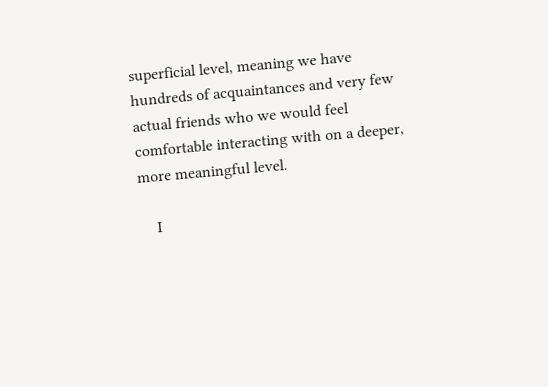superficial level, meaning we have hundreds of acquaintances and very few actual friends who we would feel comfortable interacting with on a deeper, more meaningful level.

    I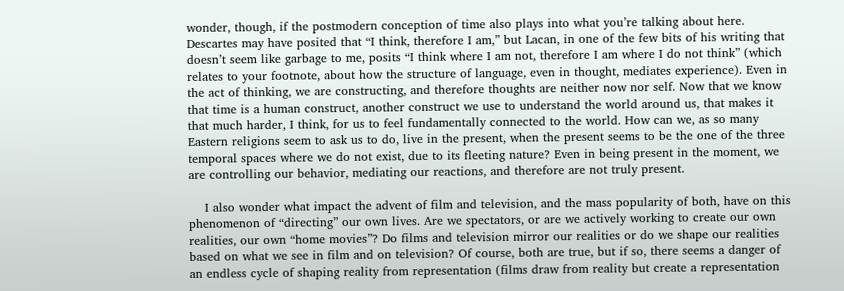wonder, though, if the postmodern conception of time also plays into what you’re talking about here. Descartes may have posited that “I think, therefore I am,” but Lacan, in one of the few bits of his writing that doesn’t seem like garbage to me, posits “I think where I am not, therefore I am where I do not think” (which relates to your footnote, about how the structure of language, even in thought, mediates experience). Even in the act of thinking, we are constructing, and therefore thoughts are neither now nor self. Now that we know that time is a human construct, another construct we use to understand the world around us, that makes it that much harder, I think, for us to feel fundamentally connected to the world. How can we, as so many Eastern religions seem to ask us to do, live in the present, when the present seems to be the one of the three temporal spaces where we do not exist, due to its fleeting nature? Even in being present in the moment, we are controlling our behavior, mediating our reactions, and therefore are not truly present.

    I also wonder what impact the advent of film and television, and the mass popularity of both, have on this phenomenon of “directing” our own lives. Are we spectators, or are we actively working to create our own realities, our own “home movies”? Do films and television mirror our realities or do we shape our realities based on what we see in film and on television? Of course, both are true, but if so, there seems a danger of an endless cycle of shaping reality from representation (films draw from reality but create a representation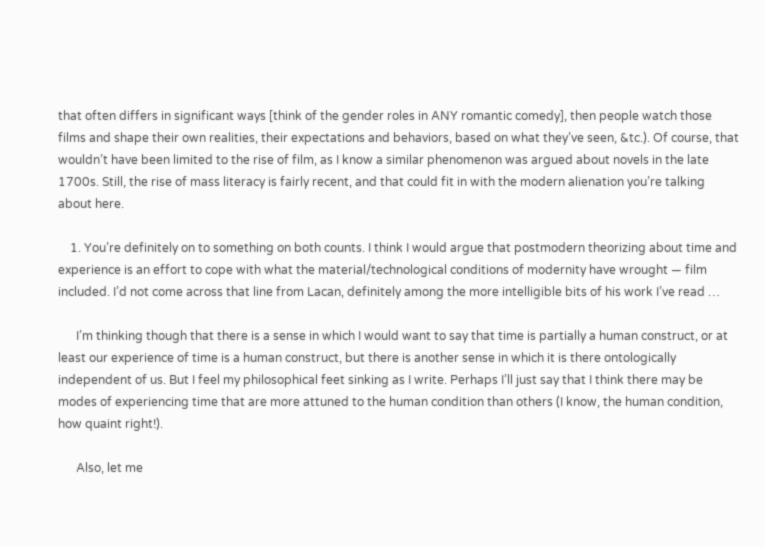that often differs in significant ways [think of the gender roles in ANY romantic comedy], then people watch those films and shape their own realities, their expectations and behaviors, based on what they’ve seen, &tc.). Of course, that wouldn’t have been limited to the rise of film, as I know a similar phenomenon was argued about novels in the late 1700s. Still, the rise of mass literacy is fairly recent, and that could fit in with the modern alienation you’re talking about here.

    1. You’re definitely on to something on both counts. I think I would argue that postmodern theorizing about time and experience is an effort to cope with what the material/technological conditions of modernity have wrought — film included. I’d not come across that line from Lacan, definitely among the more intelligible bits of his work I’ve read …

      I’m thinking though that there is a sense in which I would want to say that time is partially a human construct, or at least our experience of time is a human construct, but there is another sense in which it is there ontologically independent of us. But I feel my philosophical feet sinking as I write. Perhaps I’ll just say that I think there may be modes of experiencing time that are more attuned to the human condition than others (I know, the human condition, how quaint right!).

      Also, let me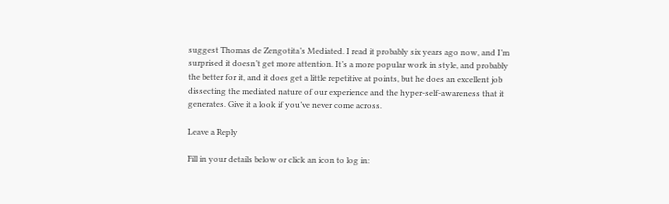suggest Thomas de Zengotita’s Mediated. I read it probably six years ago now, and I’m surprised it doesn’t get more attention. It’s a more popular work in style, and probably the better for it, and it does get a little repetitive at points, but he does an excellent job dissecting the mediated nature of our experience and the hyper-self-awareness that it generates. Give it a look if you’ve never come across.

Leave a Reply

Fill in your details below or click an icon to log in: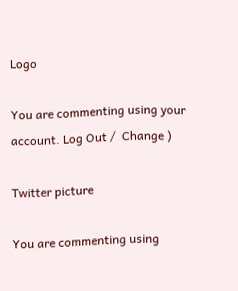Logo

You are commenting using your account. Log Out /  Change )

Twitter picture

You are commenting using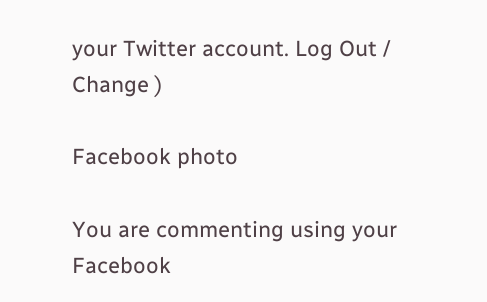your Twitter account. Log Out /  Change )

Facebook photo

You are commenting using your Facebook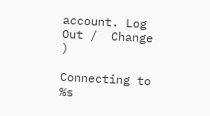account. Log Out /  Change )

Connecting to %s